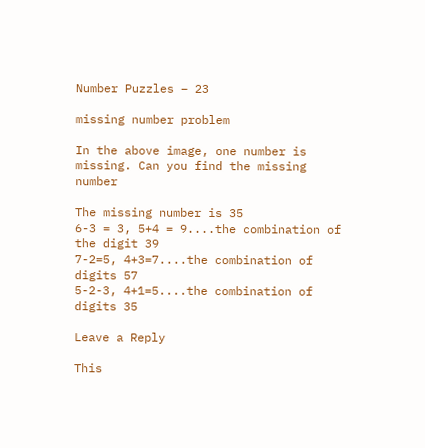Number Puzzles – 23

missing number problem

In the above image, one number is missing. Can you find the missing number

The missing number is 35
6-3 = 3, 5+4 = 9....the combination of the digit 39
7-2=5, 4+3=7....the combination of digits 57
5-2-3, 4+1=5....the combination of digits 35

Leave a Reply

This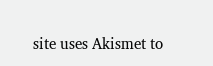site uses Akismet to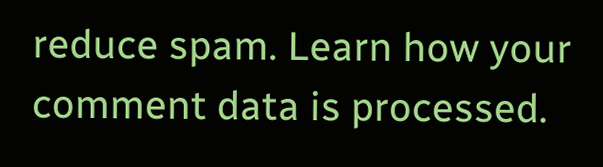reduce spam. Learn how your comment data is processed.